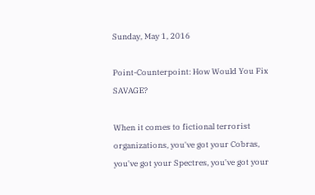Sunday, May 1, 2016

Point-Counterpoint: How Would You Fix SAVAGE?

When it comes to fictional terrorist organizations, you've got your Cobras, you've got your Spectres, you've got your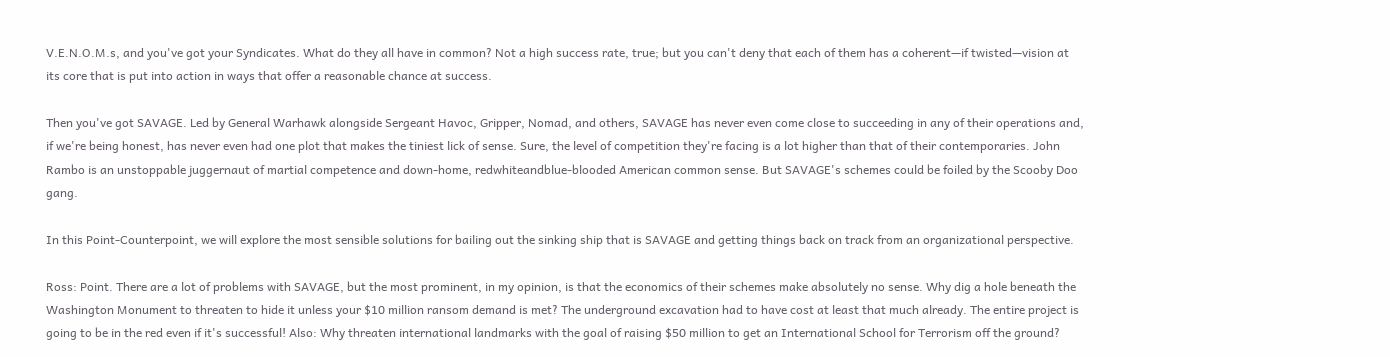V.E.N.O.M.s, and you've got your Syndicates. What do they all have in common? Not a high success rate, true; but you can't deny that each of them has a coherent—if twisted—vision at its core that is put into action in ways that offer a reasonable chance at success.

Then you've got SAVAGE. Led by General Warhawk alongside Sergeant Havoc, Gripper, Nomad, and others, SAVAGE has never even come close to succeeding in any of their operations and, if we're being honest, has never even had one plot that makes the tiniest lick of sense. Sure, the level of competition they're facing is a lot higher than that of their contemporaries. John Rambo is an unstoppable juggernaut of martial competence and down-home, redwhiteandblue-blooded American common sense. But SAVAGE's schemes could be foiled by the Scooby Doo gang.

In this Point-Counterpoint, we will explore the most sensible solutions for bailing out the sinking ship that is SAVAGE and getting things back on track from an organizational perspective.

Ross: Point. There are a lot of problems with SAVAGE, but the most prominent, in my opinion, is that the economics of their schemes make absolutely no sense. Why dig a hole beneath the Washington Monument to threaten to hide it unless your $10 million ransom demand is met? The underground excavation had to have cost at least that much already. The entire project is going to be in the red even if it's successful! Also: Why threaten international landmarks with the goal of raising $50 million to get an International School for Terrorism off the ground?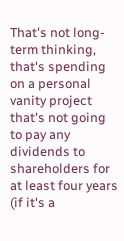That's not long-term thinking, that's spending on a personal vanity project that's not going to pay any dividends to shareholders for at least four years (if it's a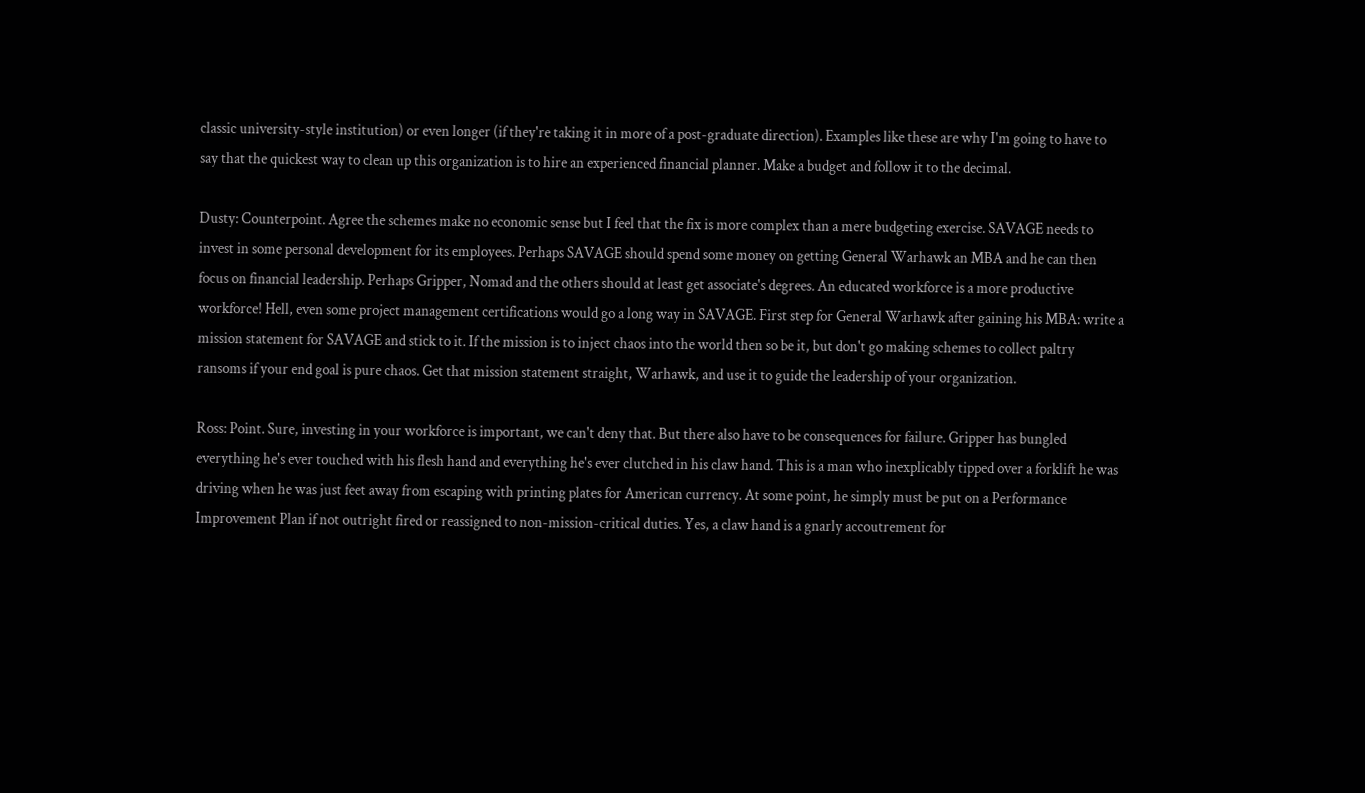classic university-style institution) or even longer (if they're taking it in more of a post-graduate direction). Examples like these are why I'm going to have to say that the quickest way to clean up this organization is to hire an experienced financial planner. Make a budget and follow it to the decimal.

Dusty: Counterpoint. Agree the schemes make no economic sense but I feel that the fix is more complex than a mere budgeting exercise. SAVAGE needs to invest in some personal development for its employees. Perhaps SAVAGE should spend some money on getting General Warhawk an MBA and he can then focus on financial leadership. Perhaps Gripper, Nomad and the others should at least get associate's degrees. An educated workforce is a more productive workforce! Hell, even some project management certifications would go a long way in SAVAGE. First step for General Warhawk after gaining his MBA: write a mission statement for SAVAGE and stick to it. If the mission is to inject chaos into the world then so be it, but don't go making schemes to collect paltry ransoms if your end goal is pure chaos. Get that mission statement straight, Warhawk, and use it to guide the leadership of your organization.

Ross: Point. Sure, investing in your workforce is important, we can't deny that. But there also have to be consequences for failure. Gripper has bungled everything he's ever touched with his flesh hand and everything he's ever clutched in his claw hand. This is a man who inexplicably tipped over a forklift he was driving when he was just feet away from escaping with printing plates for American currency. At some point, he simply must be put on a Performance Improvement Plan if not outright fired or reassigned to non-mission-critical duties. Yes, a claw hand is a gnarly accoutrement for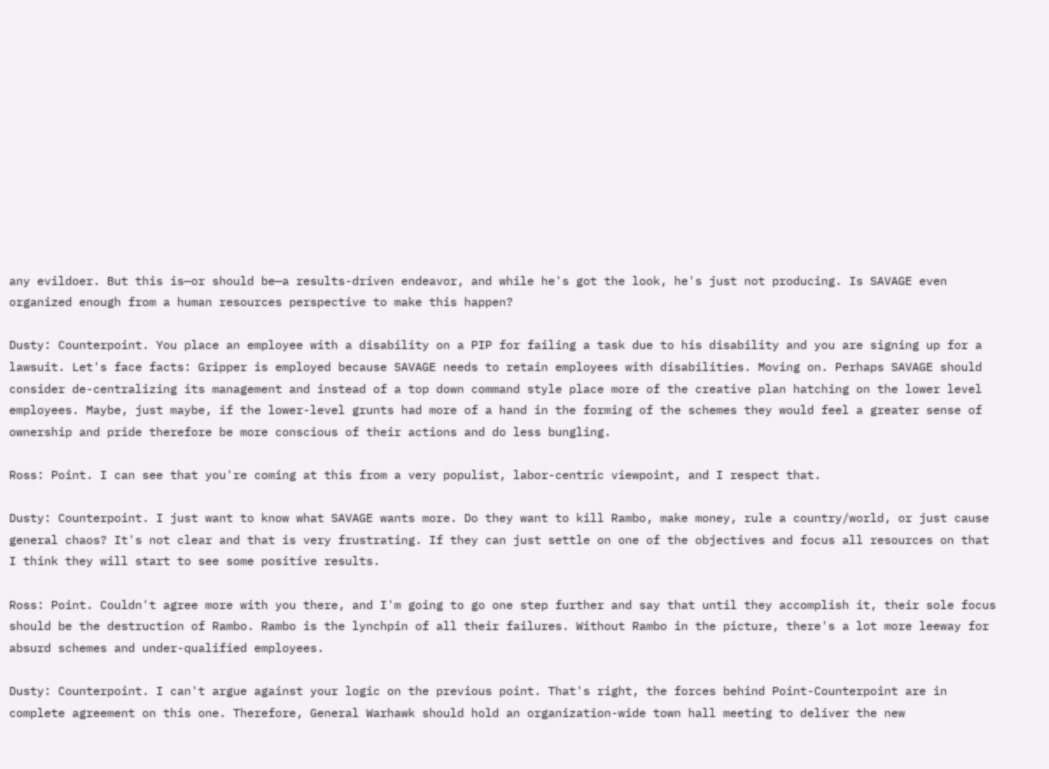any evildoer. But this is—or should be—a results-driven endeavor, and while he's got the look, he's just not producing. Is SAVAGE even organized enough from a human resources perspective to make this happen?

Dusty: Counterpoint. You place an employee with a disability on a PIP for failing a task due to his disability and you are signing up for a lawsuit. Let's face facts: Gripper is employed because SAVAGE needs to retain employees with disabilities. Moving on. Perhaps SAVAGE should consider de-centralizing its management and instead of a top down command style place more of the creative plan hatching on the lower level employees. Maybe, just maybe, if the lower-level grunts had more of a hand in the forming of the schemes they would feel a greater sense of ownership and pride therefore be more conscious of their actions and do less bungling.

Ross: Point. I can see that you're coming at this from a very populist, labor-centric viewpoint, and I respect that.

Dusty: Counterpoint. I just want to know what SAVAGE wants more. Do they want to kill Rambo, make money, rule a country/world, or just cause general chaos? It's not clear and that is very frustrating. If they can just settle on one of the objectives and focus all resources on that I think they will start to see some positive results.

Ross: Point. Couldn't agree more with you there, and I'm going to go one step further and say that until they accomplish it, their sole focus should be the destruction of Rambo. Rambo is the lynchpin of all their failures. Without Rambo in the picture, there's a lot more leeway for absurd schemes and under-qualified employees.

Dusty: Counterpoint. I can't argue against your logic on the previous point. That's right, the forces behind Point-Counterpoint are in complete agreement on this one. Therefore, General Warhawk should hold an organization-wide town hall meeting to deliver the new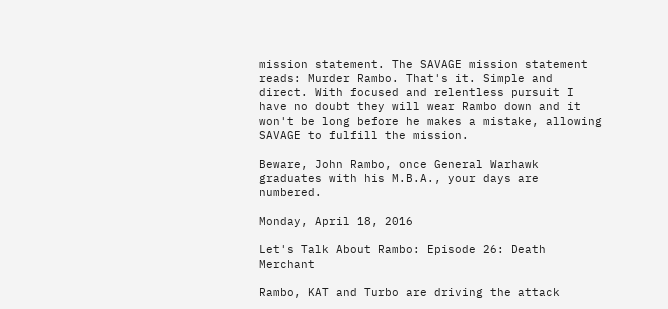mission statement. The SAVAGE mission statement reads: Murder Rambo. That's it. Simple and direct. With focused and relentless pursuit I have no doubt they will wear Rambo down and it won't be long before he makes a mistake, allowing SAVAGE to fulfill the mission.

Beware, John Rambo, once General Warhawk graduates with his M.B.A., your days are numbered.

Monday, April 18, 2016

Let's Talk About Rambo: Episode 26: Death Merchant

Rambo, KAT and Turbo are driving the attack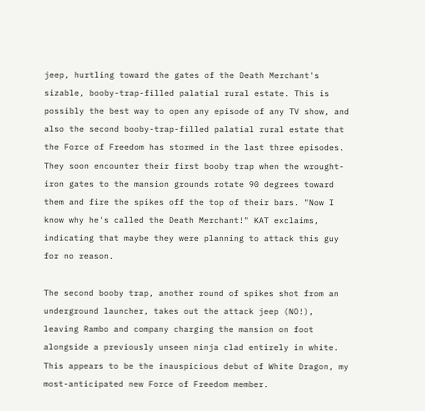jeep, hurtling toward the gates of the Death Merchant's sizable, booby-trap-filled palatial rural estate. This is possibly the best way to open any episode of any TV show, and also the second booby-trap-filled palatial rural estate that the Force of Freedom has stormed in the last three episodes. They soon encounter their first booby trap when the wrought-iron gates to the mansion grounds rotate 90 degrees toward them and fire the spikes off the top of their bars. "Now I know why he's called the Death Merchant!" KAT exclaims, indicating that maybe they were planning to attack this guy for no reason.

The second booby trap, another round of spikes shot from an underground launcher, takes out the attack jeep (NO!), leaving Rambo and company charging the mansion on foot alongside a previously unseen ninja clad entirely in white. This appears to be the inauspicious debut of White Dragon, my most-anticipated new Force of Freedom member.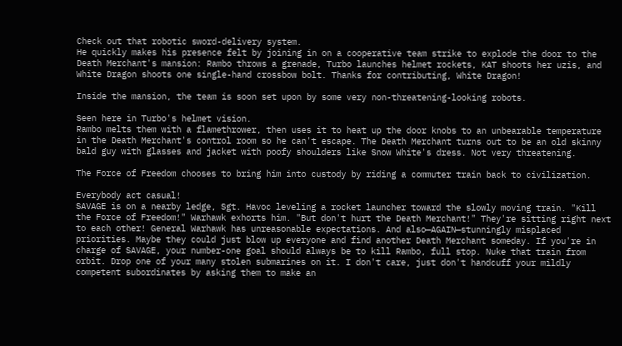Check out that robotic sword-delivery system.
He quickly makes his presence felt by joining in on a cooperative team strike to explode the door to the Death Merchant's mansion: Rambo throws a grenade, Turbo launches helmet rockets, KAT shoots her uzis, and White Dragon shoots one single-hand crossbow bolt. Thanks for contributing, White Dragon!

Inside the mansion, the team is soon set upon by some very non-threatening-looking robots.

Seen here in Turbo's helmet vision.
Rambo melts them with a flamethrower, then uses it to heat up the door knobs to an unbearable temperature in the Death Merchant's control room so he can't escape. The Death Merchant turns out to be an old skinny bald guy with glasses and jacket with poofy shoulders like Snow White's dress. Not very threatening.

The Force of Freedom chooses to bring him into custody by riding a commuter train back to civilization.

Everybody act casual!
SAVAGE is on a nearby ledge, Sgt. Havoc leveling a rocket launcher toward the slowly moving train. "Kill the Force of Freedom!" Warhawk exhorts him. "But don't hurt the Death Merchant!" They're sitting right next to each other! General Warhawk has unreasonable expectations. And also—AGAIN—stunningly misplaced priorities. Maybe they could just blow up everyone and find another Death Merchant someday. If you're in charge of SAVAGE, your number-one goal should always be to kill Rambo, full stop. Nuke that train from orbit. Drop one of your many stolen submarines on it. I don't care, just don't handcuff your mildly competent subordinates by asking them to make an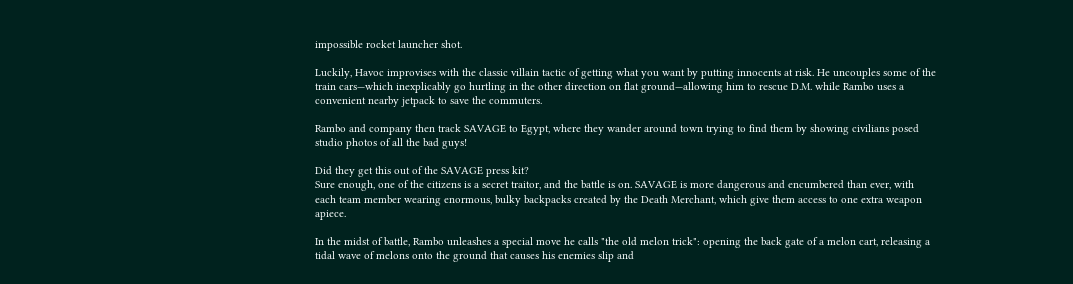impossible rocket launcher shot.

Luckily, Havoc improvises with the classic villain tactic of getting what you want by putting innocents at risk. He uncouples some of the train cars—which inexplicably go hurtling in the other direction on flat ground—allowing him to rescue D.M. while Rambo uses a convenient nearby jetpack to save the commuters.

Rambo and company then track SAVAGE to Egypt, where they wander around town trying to find them by showing civilians posed studio photos of all the bad guys!

Did they get this out of the SAVAGE press kit?
Sure enough, one of the citizens is a secret traitor, and the battle is on. SAVAGE is more dangerous and encumbered than ever, with each team member wearing enormous, bulky backpacks created by the Death Merchant, which give them access to one extra weapon apiece.

In the midst of battle, Rambo unleashes a special move he calls "the old melon trick": opening the back gate of a melon cart, releasing a tidal wave of melons onto the ground that causes his enemies slip and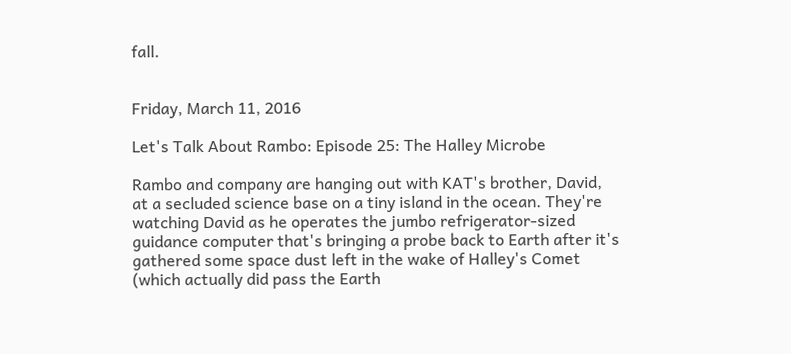fall.


Friday, March 11, 2016

Let's Talk About Rambo: Episode 25: The Halley Microbe

Rambo and company are hanging out with KAT's brother, David, at a secluded science base on a tiny island in the ocean. They're watching David as he operates the jumbo refrigerator-sized guidance computer that's bringing a probe back to Earth after it's gathered some space dust left in the wake of Halley's Comet (which actually did pass the Earth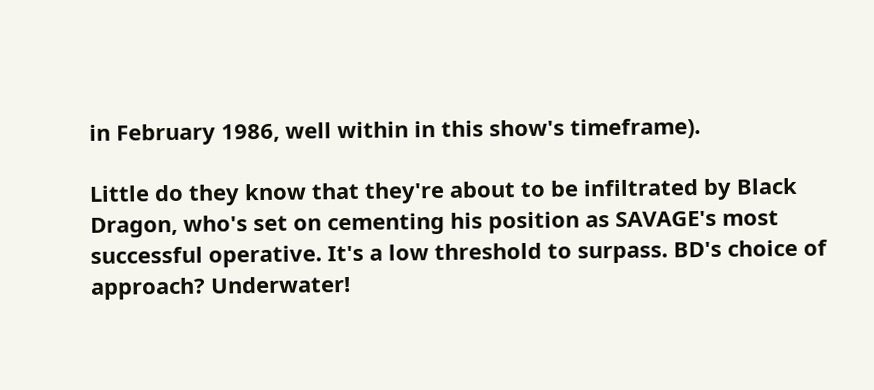in February 1986, well within in this show's timeframe).

Little do they know that they're about to be infiltrated by Black Dragon, who's set on cementing his position as SAVAGE's most successful operative. It's a low threshold to surpass. BD's choice of approach? Underwater!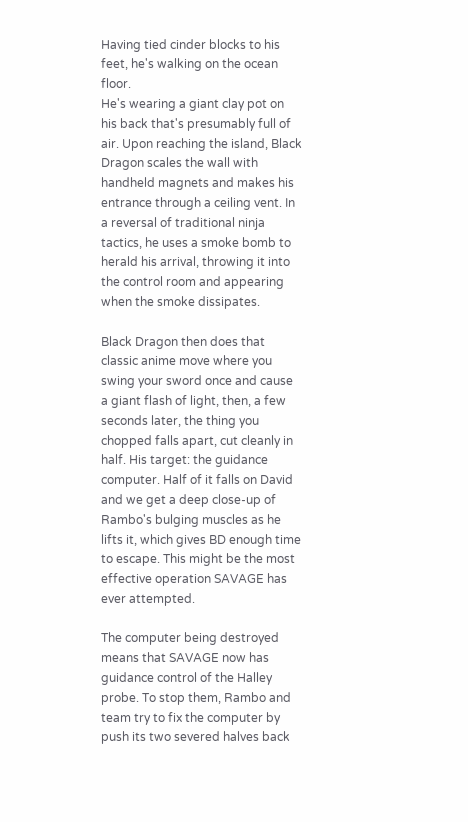Having tied cinder blocks to his feet, he's walking on the ocean floor.
He's wearing a giant clay pot on his back that's presumably full of air. Upon reaching the island, Black Dragon scales the wall with handheld magnets and makes his entrance through a ceiling vent. In a reversal of traditional ninja tactics, he uses a smoke bomb to herald his arrival, throwing it into the control room and appearing when the smoke dissipates.

Black Dragon then does that classic anime move where you swing your sword once and cause a giant flash of light, then, a few seconds later, the thing you chopped falls apart, cut cleanly in half. His target: the guidance computer. Half of it falls on David and we get a deep close-up of Rambo's bulging muscles as he lifts it, which gives BD enough time to escape. This might be the most effective operation SAVAGE has ever attempted.

The computer being destroyed means that SAVAGE now has guidance control of the Halley probe. To stop them, Rambo and team try to fix the computer by push its two severed halves back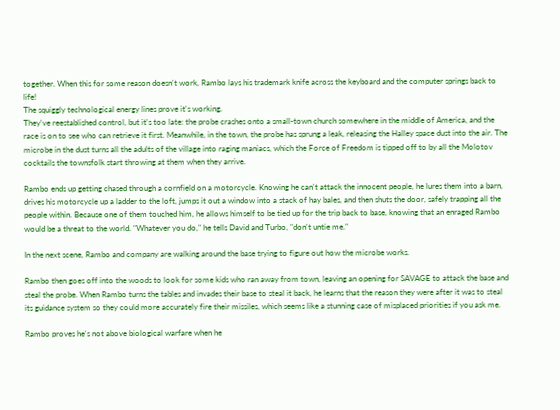together. When this for some reason doesn't work, Rambo lays his trademark knife across the keyboard and the computer springs back to life!
The squiggly technological energy lines prove it's working.
They've reestablished control, but it's too late: the probe crashes onto a small-town church somewhere in the middle of America, and the race is on to see who can retrieve it first. Meanwhile, in the town, the probe has sprung a leak, releasing the Halley space dust into the air. The microbe in the dust turns all the adults of the village into raging maniacs, which the Force of Freedom is tipped off to by all the Molotov cocktails the townsfolk start throwing at them when they arrive.

Rambo ends up getting chased through a cornfield on a motorcycle. Knowing he can't attack the innocent people, he lures them into a barn, drives his motorcycle up a ladder to the loft, jumps it out a window into a stack of hay bales, and then shuts the door, safely trapping all the people within. Because one of them touched him, he allows himself to be tied up for the trip back to base, knowing that an enraged Rambo would be a threat to the world. "Whatever you do," he tells David and Turbo, "don't untie me."

In the next scene, Rambo and company are walking around the base trying to figure out how the microbe works.

Rambo then goes off into the woods to look for some kids who ran away from town, leaving an opening for SAVAGE to attack the base and steal the probe. When Rambo turns the tables and invades their base to steal it back, he learns that the reason they were after it was to steal its guidance system so they could more accurately fire their missiles, which seems like a stunning case of misplaced priorities if you ask me.

Rambo proves he's not above biological warfare when he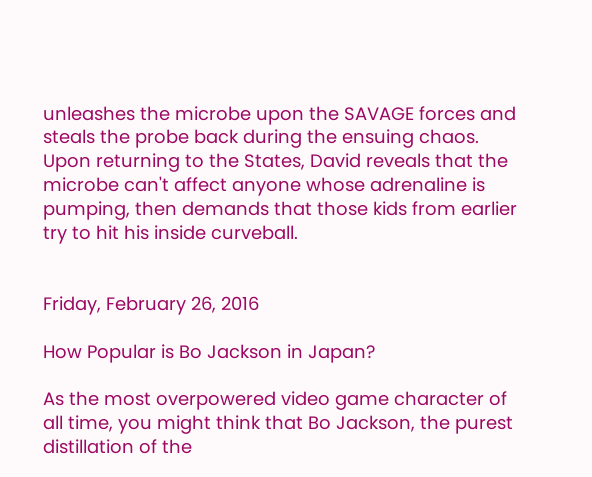unleashes the microbe upon the SAVAGE forces and steals the probe back during the ensuing chaos. Upon returning to the States, David reveals that the microbe can't affect anyone whose adrenaline is pumping, then demands that those kids from earlier try to hit his inside curveball.


Friday, February 26, 2016

How Popular is Bo Jackson in Japan?

As the most overpowered video game character of all time, you might think that Bo Jackson, the purest distillation of the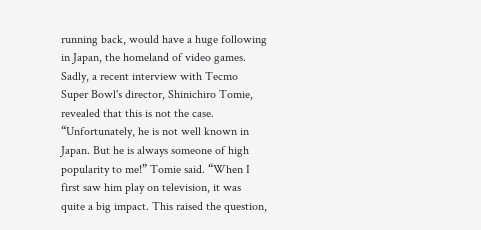running back, would have a huge following in Japan, the homeland of video games. Sadly, a recent interview with Tecmo Super Bowl's director, Shinichiro Tomie, revealed that this is not the case.
“Unfortunately, he is not well known in Japan. But he is always someone of high popularity to me!” Tomie said. “When I first saw him play on television, it was quite a big impact. This raised the question,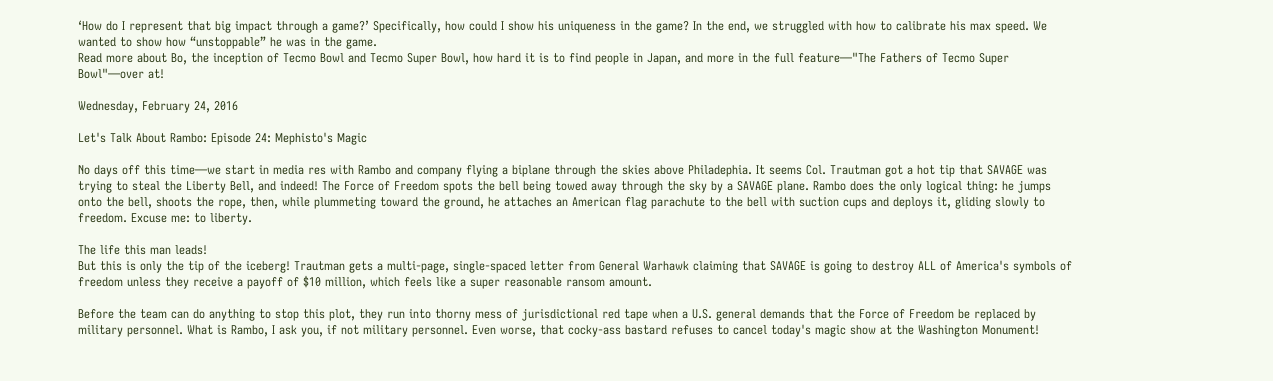‘How do I represent that big impact through a game?’ Specifically, how could I show his uniqueness in the game? In the end, we struggled with how to calibrate his max speed. We wanted to show how “unstoppable” he was in the game.
Read more about Bo, the inception of Tecmo Bowl and Tecmo Super Bowl, how hard it is to find people in Japan, and more in the full feature—"The Fathers of Tecmo Super Bowl"—over at!

Wednesday, February 24, 2016

Let's Talk About Rambo: Episode 24: Mephisto's Magic

No days off this time—we start in media res with Rambo and company flying a biplane through the skies above Philadephia. It seems Col. Trautman got a hot tip that SAVAGE was trying to steal the Liberty Bell, and indeed! The Force of Freedom spots the bell being towed away through the sky by a SAVAGE plane. Rambo does the only logical thing: he jumps onto the bell, shoots the rope, then, while plummeting toward the ground, he attaches an American flag parachute to the bell with suction cups and deploys it, gliding slowly to freedom. Excuse me: to liberty.

The life this man leads!
But this is only the tip of the iceberg! Trautman gets a multi-page, single-spaced letter from General Warhawk claiming that SAVAGE is going to destroy ALL of America's symbols of freedom unless they receive a payoff of $10 million, which feels like a super reasonable ransom amount.

Before the team can do anything to stop this plot, they run into thorny mess of jurisdictional red tape when a U.S. general demands that the Force of Freedom be replaced by military personnel. What is Rambo, I ask you, if not military personnel. Even worse, that cocky-ass bastard refuses to cancel today's magic show at the Washington Monument!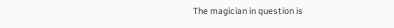The magician in question is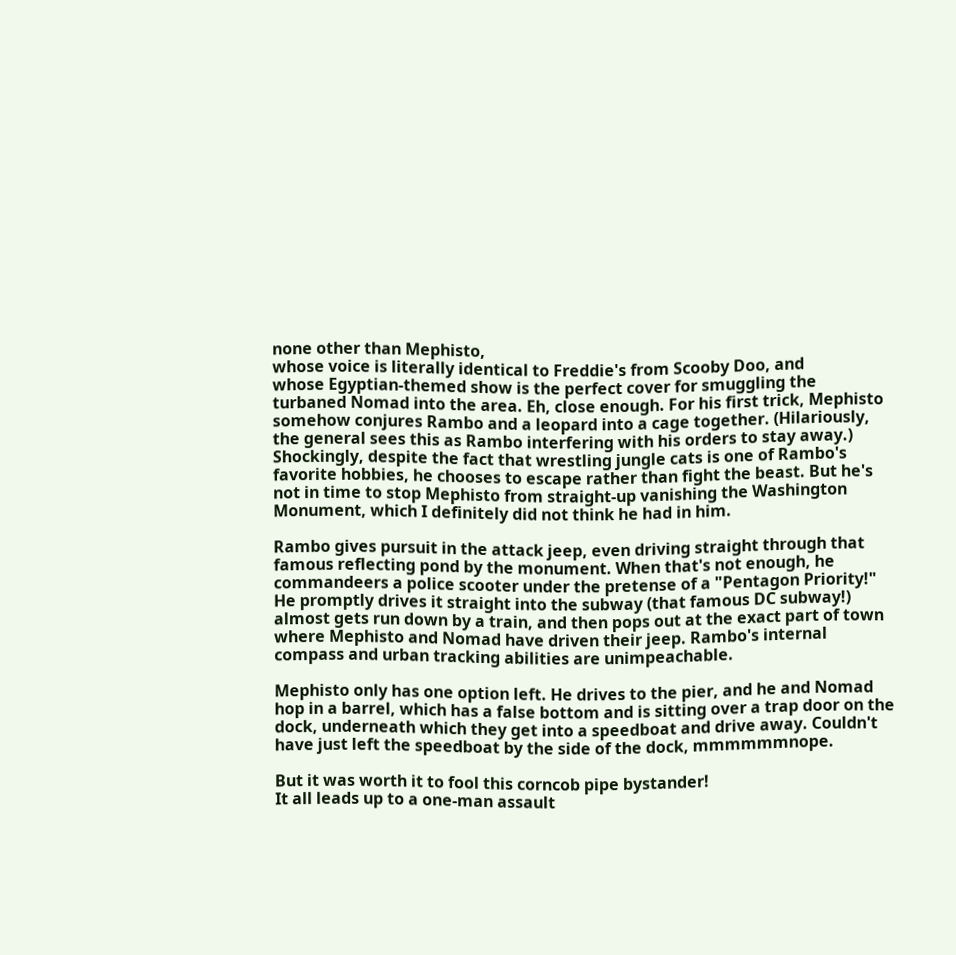none other than Mephisto,
whose voice is literally identical to Freddie's from Scooby Doo, and
whose Egyptian-themed show is the perfect cover for smuggling the turbaned Nomad into the area. Eh, close enough. For his first trick, Mephisto somehow conjures Rambo and a leopard into a cage together. (Hilariously, the general sees this as Rambo interfering with his orders to stay away.) Shockingly, despite the fact that wrestling jungle cats is one of Rambo's favorite hobbies, he chooses to escape rather than fight the beast. But he's not in time to stop Mephisto from straight-up vanishing the Washington Monument, which I definitely did not think he had in him.

Rambo gives pursuit in the attack jeep, even driving straight through that famous reflecting pond by the monument. When that's not enough, he commandeers a police scooter under the pretense of a "Pentagon Priority!" He promptly drives it straight into the subway (that famous DC subway!) almost gets run down by a train, and then pops out at the exact part of town where Mephisto and Nomad have driven their jeep. Rambo's internal compass and urban tracking abilities are unimpeachable.

Mephisto only has one option left. He drives to the pier, and he and Nomad hop in a barrel, which has a false bottom and is sitting over a trap door on the dock, underneath which they get into a speedboat and drive away. Couldn't have just left the speedboat by the side of the dock, mmmmmmnope.

But it was worth it to fool this corncob pipe bystander!
It all leads up to a one-man assault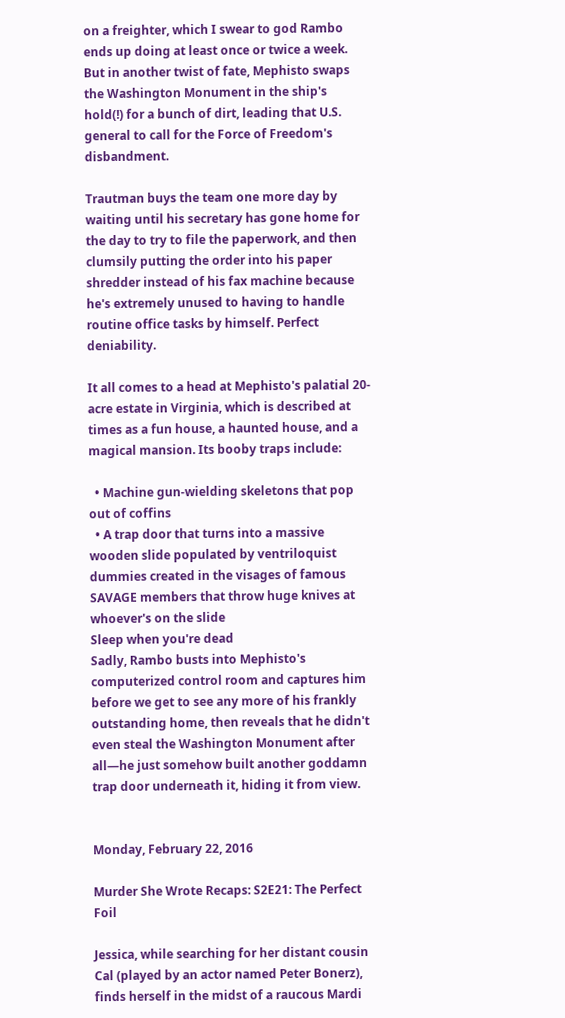on a freighter, which I swear to god Rambo ends up doing at least once or twice a week. But in another twist of fate, Mephisto swaps the Washington Monument in the ship's hold(!) for a bunch of dirt, leading that U.S. general to call for the Force of Freedom's disbandment.

Trautman buys the team one more day by waiting until his secretary has gone home for the day to try to file the paperwork, and then clumsily putting the order into his paper shredder instead of his fax machine because he's extremely unused to having to handle routine office tasks by himself. Perfect deniability.

It all comes to a head at Mephisto's palatial 20-acre estate in Virginia, which is described at times as a fun house, a haunted house, and a magical mansion. Its booby traps include:

  • Machine gun-wielding skeletons that pop out of coffins
  • A trap door that turns into a massive wooden slide populated by ventriloquist dummies created in the visages of famous SAVAGE members that throw huge knives at whoever's on the slide
Sleep when you're dead
Sadly, Rambo busts into Mephisto's computerized control room and captures him before we get to see any more of his frankly outstanding home, then reveals that he didn't even steal the Washington Monument after all—he just somehow built another goddamn trap door underneath it, hiding it from view.


Monday, February 22, 2016

Murder She Wrote Recaps: S2E21: The Perfect Foil

Jessica, while searching for her distant cousin Cal (played by an actor named Peter Bonerz), finds herself in the midst of a raucous Mardi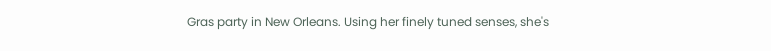Gras party in New Orleans. Using her finely tuned senses, she's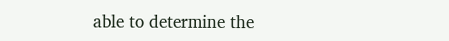able to determine the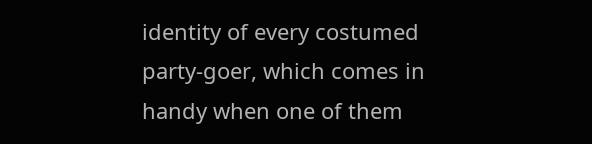identity of every costumed party-goer, which comes in handy when one of them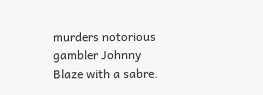murders notorious gambler Johnny Blaze with a sabre.